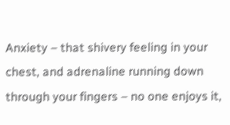Anxiety – that shivery feeling in your chest, and adrenaline running down through your fingers – no one enjoys it,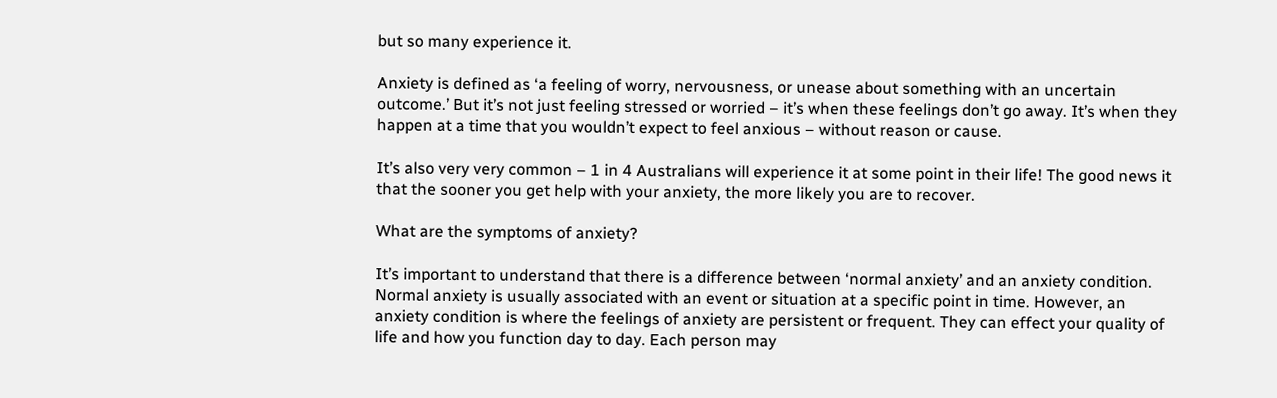but so many experience it.

Anxiety is defined as ‘a feeling of worry, nervousness, or unease about something with an uncertain outcome.’ But it’s not just feeling stressed or worried – it’s when these feelings don’t go away. It’s when they happen at a time that you wouldn’t expect to feel anxious – without reason or cause.

It’s also very very common – 1 in 4 Australians will experience it at some point in their life! The good news it that the sooner you get help with your anxiety, the more likely you are to recover.

What are the symptoms of anxiety?

It’s important to understand that there is a difference between ‘normal anxiety’ and an anxiety condition. Normal anxiety is usually associated with an event or situation at a specific point in time. However, an anxiety condition is where the feelings of anxiety are persistent or frequent. They can effect your quality of life and how you function day to day. Each person may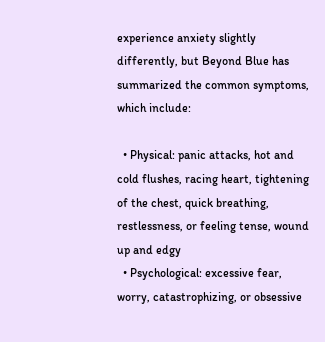experience anxiety slightly differently, but Beyond Blue has summarized the common symptoms, which include:

  • Physical: panic attacks, hot and cold flushes, racing heart, tightening of the chest, quick breathing, restlessness, or feeling tense, wound up and edgy
  • Psychological: excessive fear, worry, catastrophizing, or obsessive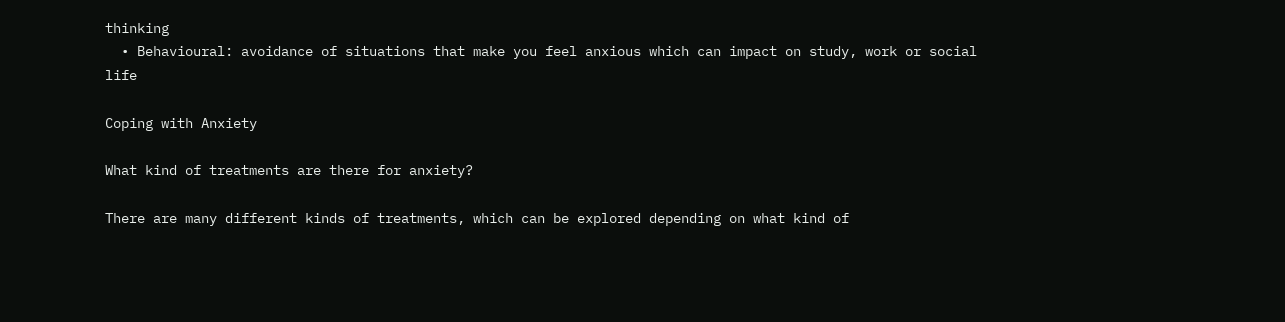thinking
  • Behavioural: avoidance of situations that make you feel anxious which can impact on study, work or social life

Coping with Anxiety

What kind of treatments are there for anxiety?

There are many different kinds of treatments, which can be explored depending on what kind of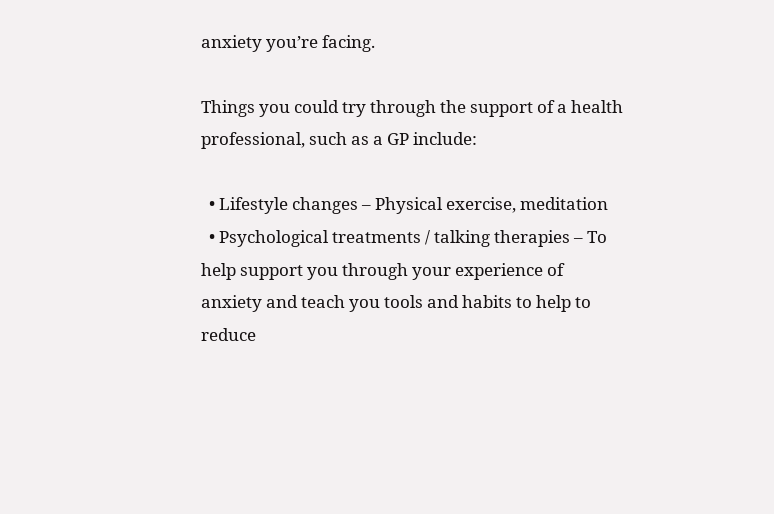anxiety you’re facing.

Things you could try through the support of a health professional, such as a GP include:

  • Lifestyle changes – Physical exercise, meditation
  • Psychological treatments / talking therapies – To help support you through your experience of anxiety and teach you tools and habits to help to reduce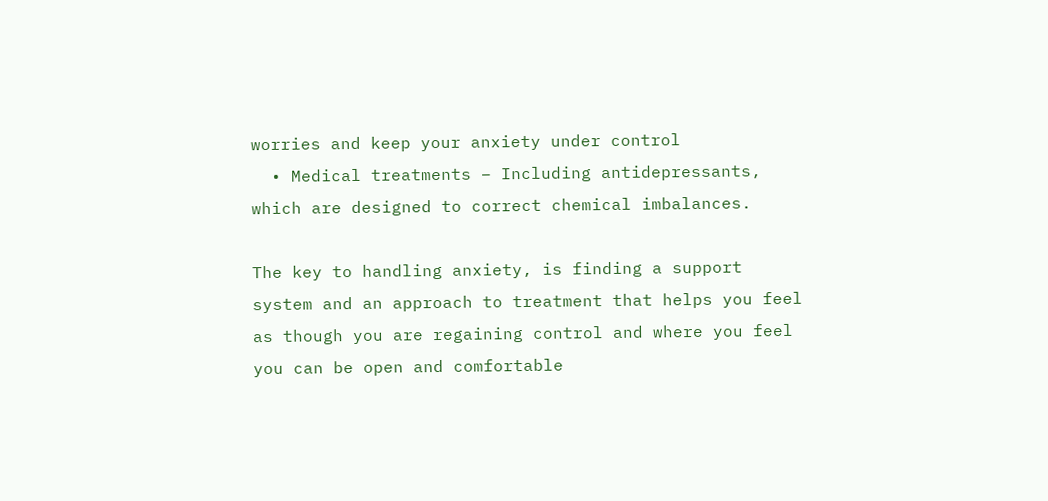worries and keep your anxiety under control
  • Medical treatments – Including antidepressants, which are designed to correct chemical imbalances.

The key to handling anxiety, is finding a support system and an approach to treatment that helps you feel as though you are regaining control and where you feel you can be open and comfortable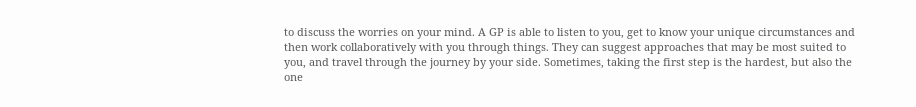to discuss the worries on your mind. A GP is able to listen to you, get to know your unique circumstances and then work collaboratively with you through things. They can suggest approaches that may be most suited to you, and travel through the journey by your side. Sometimes, taking the first step is the hardest, but also the one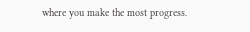where you make the most progress.